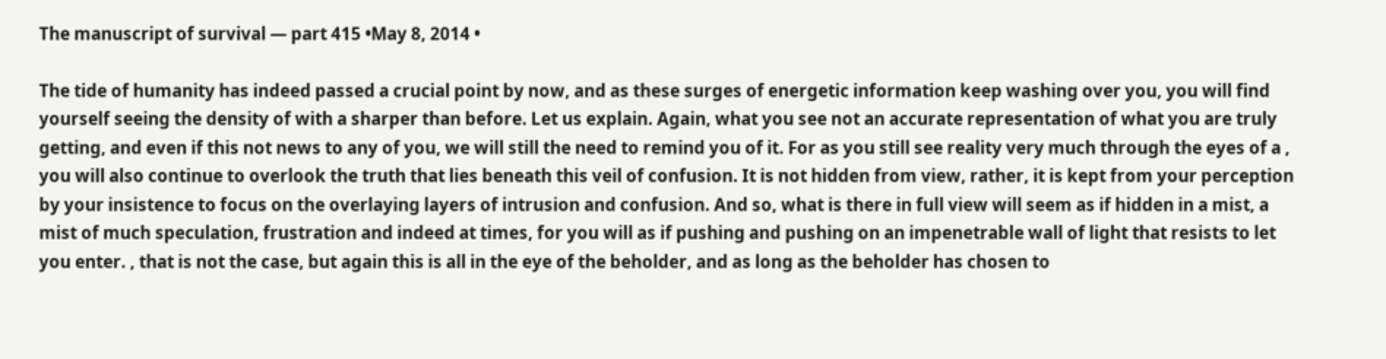The manuscript of survival — part 415 •May 8, 2014 •

The tide of humanity has indeed passed a crucial point by now, and as these surges of energetic information keep washing over you, you will find yourself seeing the density of with a sharper than before. Let us explain. Again, what you see not an accurate representation of what you are truly getting, and even if this not news to any of you, we will still the need to remind you of it. For as you still see reality very much through the eyes of a , you will also continue to overlook the truth that lies beneath this veil of confusion. It is not hidden from view, rather, it is kept from your perception by your insistence to focus on the overlaying layers of intrusion and confusion. And so, what is there in full view will seem as if hidden in a mist, a mist of much speculation, frustration and indeed at times, for you will as if pushing and pushing on an impenetrable wall of light that resists to let you enter. , that is not the case, but again this is all in the eye of the beholder, and as long as the beholder has chosen to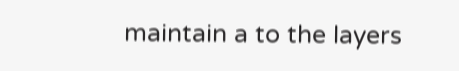maintain a to the layers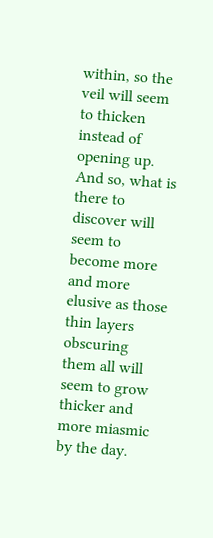within, so the veil will seem to thicken instead of opening up. And so, what is there to discover will seem to become more and more elusive as those thin layers obscuring them all will seem to grow thicker and more miasmic by the day.